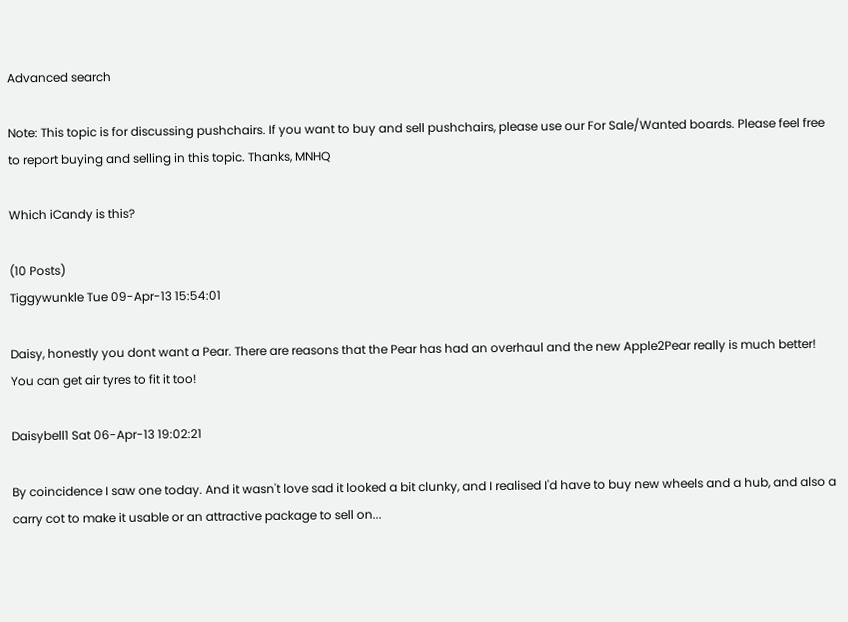Advanced search

Note: This topic is for discussing pushchairs. If you want to buy and sell pushchairs, please use our For Sale/Wanted boards. Please feel free to report buying and selling in this topic. Thanks, MNHQ

Which iCandy is this?

(10 Posts)
Tiggywunkle Tue 09-Apr-13 15:54:01

Daisy, honestly you dont want a Pear. There are reasons that the Pear has had an overhaul and the new Apple2Pear really is much better! You can get air tyres to fit it too!

Daisybell1 Sat 06-Apr-13 19:02:21

By coincidence I saw one today. And it wasn't love sad it looked a bit clunky, and I realised I'd have to buy new wheels and a hub, and also a carry cot to make it usable or an attractive package to sell on...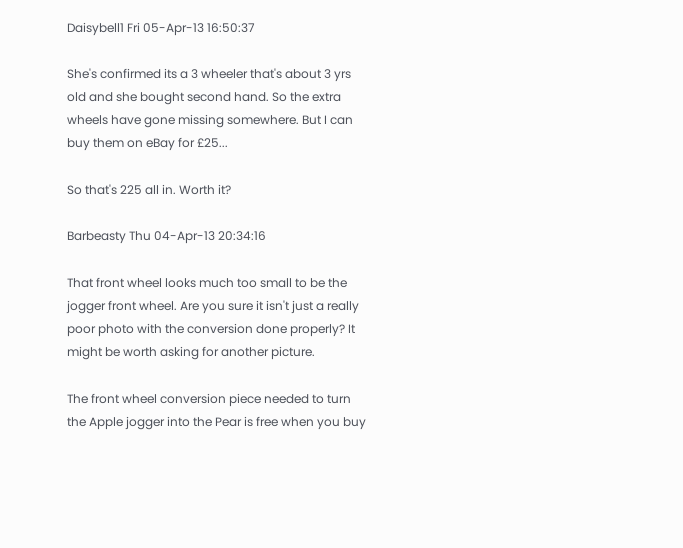Daisybell1 Fri 05-Apr-13 16:50:37

She's confirmed its a 3 wheeler that's about 3 yrs old and she bought second hand. So the extra wheels have gone missing somewhere. But I can buy them on eBay for £25...

So that's 225 all in. Worth it?

Barbeasty Thu 04-Apr-13 20:34:16

That front wheel looks much too small to be the jogger front wheel. Are you sure it isn't just a really poor photo with the conversion done properly? It might be worth asking for another picture.

The front wheel conversion piece needed to turn the Apple jogger into the Pear is free when you buy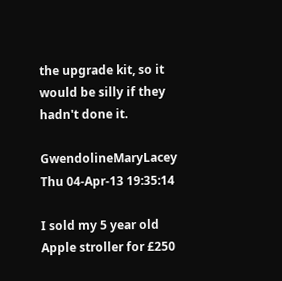the upgrade kit, so it would be silly if they hadn't done it.

GwendolineMaryLacey Thu 04-Apr-13 19:35:14

I sold my 5 year old Apple stroller for £250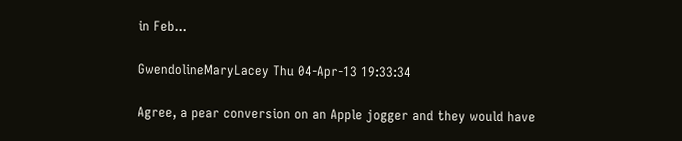in Feb...

GwendolineMaryLacey Thu 04-Apr-13 19:33:34

Agree, a pear conversion on an Apple jogger and they would have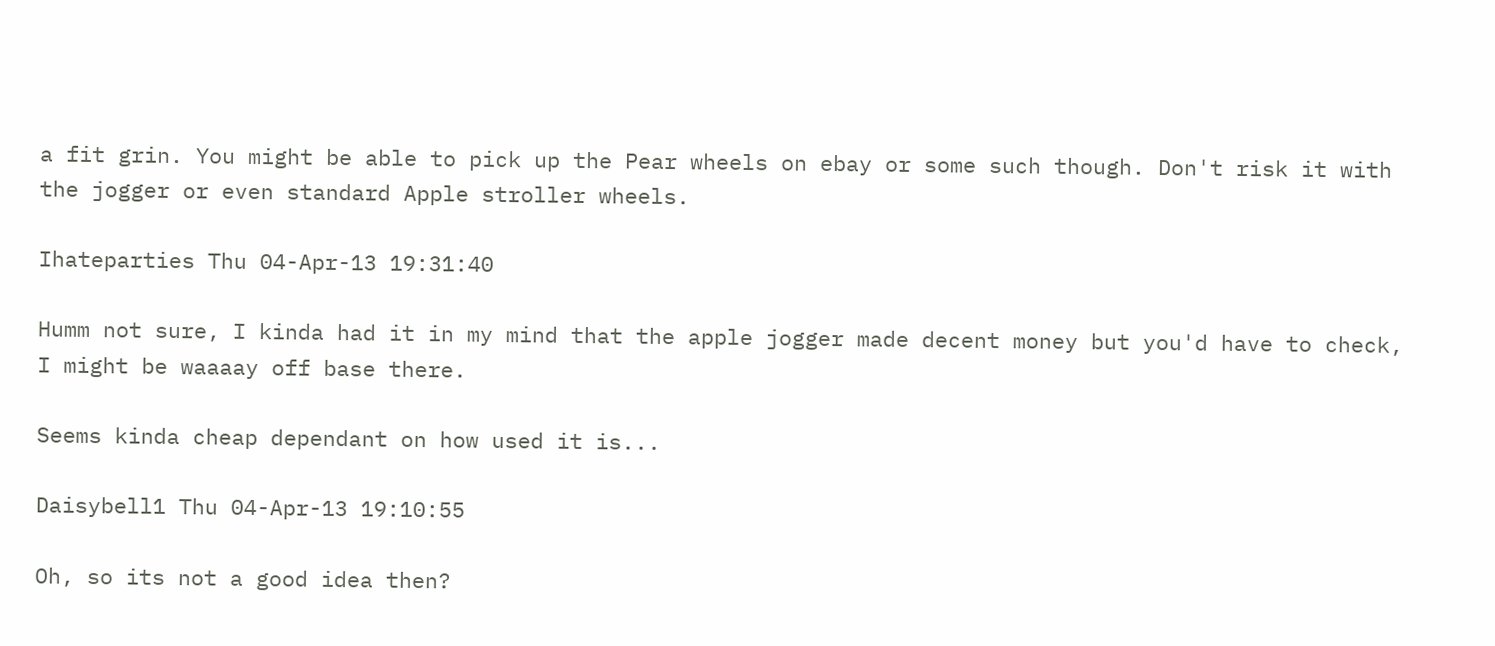a fit grin. You might be able to pick up the Pear wheels on ebay or some such though. Don't risk it with the jogger or even standard Apple stroller wheels.

Ihateparties Thu 04-Apr-13 19:31:40

Humm not sure, I kinda had it in my mind that the apple jogger made decent money but you'd have to check, I might be waaaay off base there.

Seems kinda cheap dependant on how used it is...

Daisybell1 Thu 04-Apr-13 19:10:55

Oh, so its not a good idea then?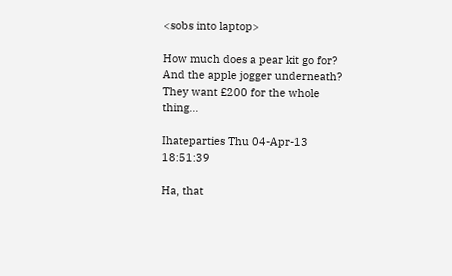<sobs into laptop>

How much does a pear kit go for? And the apple jogger underneath? They want £200 for the whole thing...

Ihateparties Thu 04-Apr-13 18:51:39

Ha, that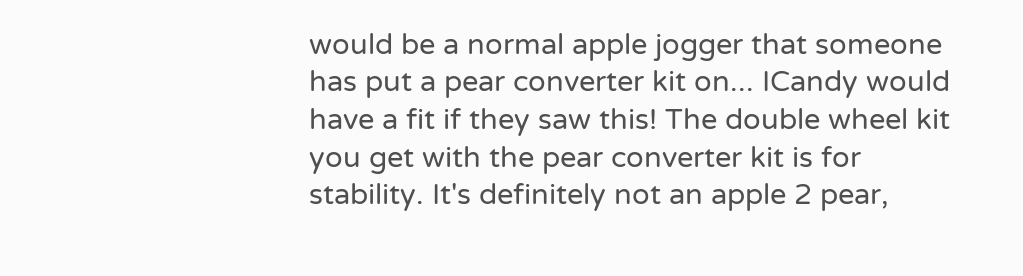would be a normal apple jogger that someone has put a pear converter kit on... ICandy would have a fit if they saw this! The double wheel kit you get with the pear converter kit is for stability. It's definitely not an apple 2 pear,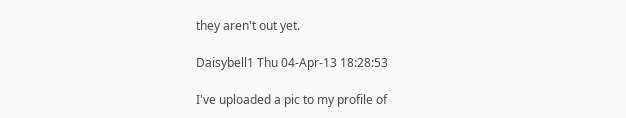they aren't out yet.

Daisybell1 Thu 04-Apr-13 18:28:53

I've uploaded a pic to my profile of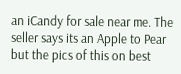an iCandy for sale near me. The seller says its an Apple to Pear but the pics of this on best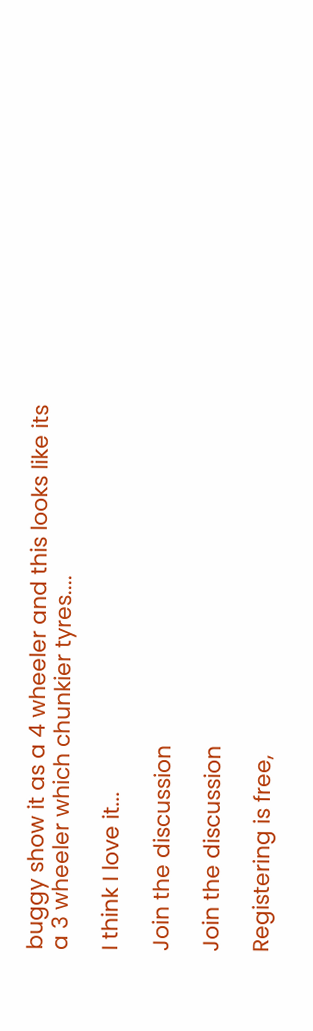buggy show it as a 4 wheeler and this looks like its a 3 wheeler which chunkier tyres....

I think I love it...

Join the discussion

Join the discussion

Registering is free,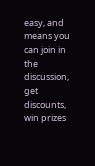easy, and means you can join in the discussion, get discounts, win prizes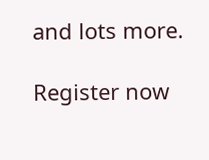and lots more.

Register now